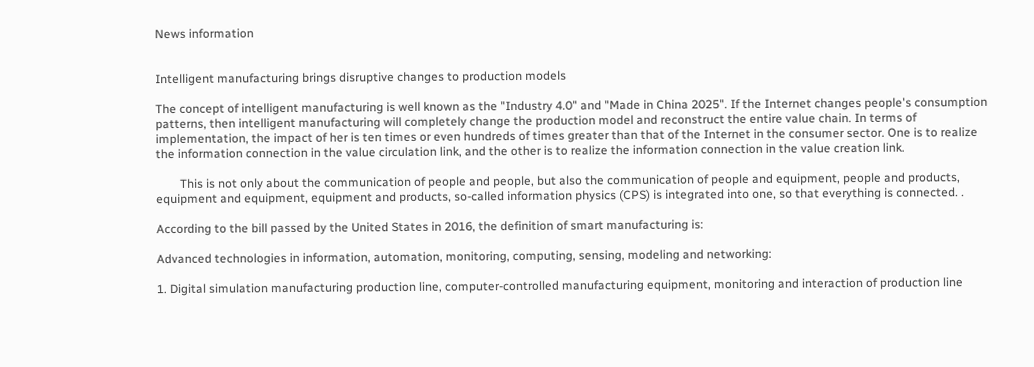News information


Intelligent manufacturing brings disruptive changes to production models

The concept of intelligent manufacturing is well known as the "Industry 4.0" and "Made in China 2025". If the Internet changes people's consumption patterns, then intelligent manufacturing will completely change the production model and reconstruct the entire value chain. In terms of implementation, the impact of her is ten times or even hundreds of times greater than that of the Internet in the consumer sector. One is to realize the information connection in the value circulation link, and the other is to realize the information connection in the value creation link.

        This is not only about the communication of people and people, but also the communication of people and equipment, people and products, equipment and equipment, equipment and products, so-called information physics (CPS) is integrated into one, so that everything is connected. .

According to the bill passed by the United States in 2016, the definition of smart manufacturing is:

Advanced technologies in information, automation, monitoring, computing, sensing, modeling and networking:

1. Digital simulation manufacturing production line, computer-controlled manufacturing equipment, monitoring and interaction of production line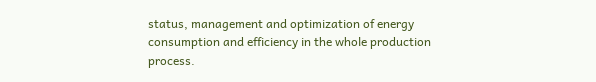status, management and optimization of energy consumption and efficiency in the whole production process.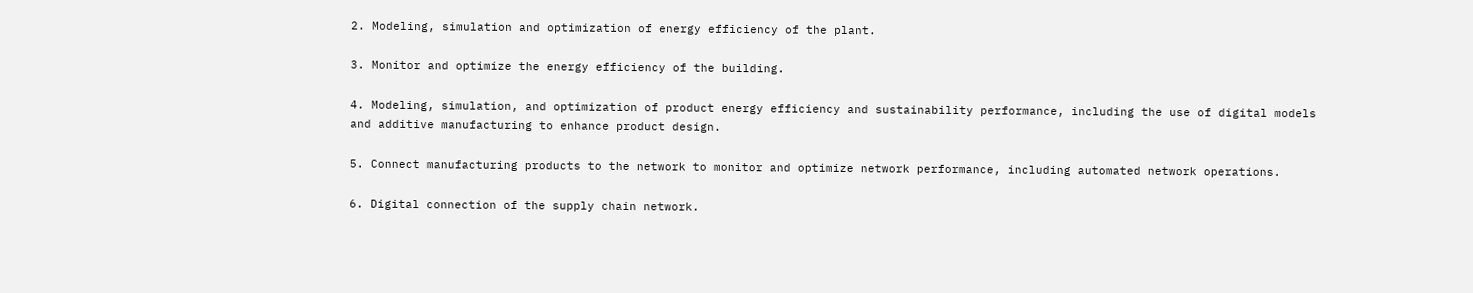2. Modeling, simulation and optimization of energy efficiency of the plant.

3. Monitor and optimize the energy efficiency of the building.

4. Modeling, simulation, and optimization of product energy efficiency and sustainability performance, including the use of digital models and additive manufacturing to enhance product design.

5. Connect manufacturing products to the network to monitor and optimize network performance, including automated network operations.

6. Digital connection of the supply chain network.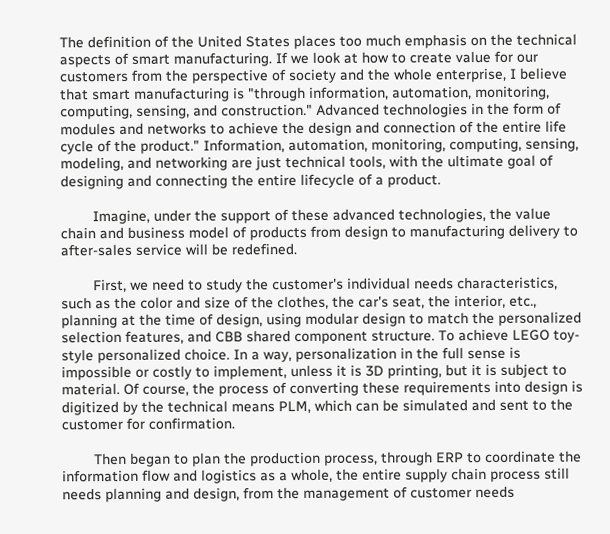The definition of the United States places too much emphasis on the technical aspects of smart manufacturing. If we look at how to create value for our customers from the perspective of society and the whole enterprise, I believe that smart manufacturing is "through information, automation, monitoring, computing, sensing, and construction." Advanced technologies in the form of modules and networks to achieve the design and connection of the entire life cycle of the product." Information, automation, monitoring, computing, sensing, modeling, and networking are just technical tools, with the ultimate goal of designing and connecting the entire lifecycle of a product.

        Imagine, under the support of these advanced technologies, the value chain and business model of products from design to manufacturing delivery to after-sales service will be redefined.

        First, we need to study the customer's individual needs characteristics, such as the color and size of the clothes, the car's seat, the interior, etc., planning at the time of design, using modular design to match the personalized selection features, and CBB shared component structure. To achieve LEGO toy-style personalized choice. In a way, personalization in the full sense is impossible or costly to implement, unless it is 3D printing, but it is subject to material. Of course, the process of converting these requirements into design is digitized by the technical means PLM, which can be simulated and sent to the customer for confirmation.

        Then began to plan the production process, through ERP to coordinate the information flow and logistics as a whole, the entire supply chain process still needs planning and design, from the management of customer needs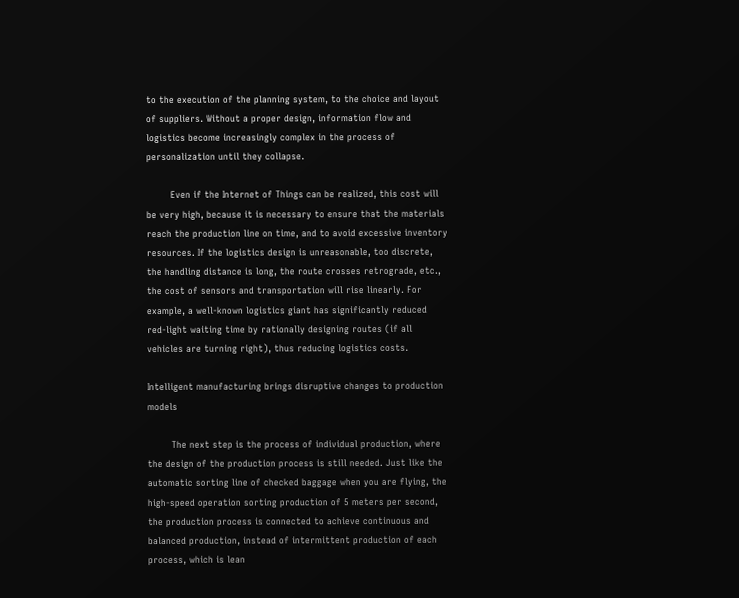to the execution of the planning system, to the choice and layout of suppliers. Without a proper design, information flow and logistics become increasingly complex in the process of personalization until they collapse.

        Even if the Internet of Things can be realized, this cost will be very high, because it is necessary to ensure that the materials reach the production line on time, and to avoid excessive inventory resources. If the logistics design is unreasonable, too discrete, the handling distance is long, the route crosses retrograde, etc., the cost of sensors and transportation will rise linearly. For example, a well-known logistics giant has significantly reduced red-light waiting time by rationally designing routes (if all vehicles are turning right), thus reducing logistics costs.

Intelligent manufacturing brings disruptive changes to production models

        The next step is the process of individual production, where the design of the production process is still needed. Just like the automatic sorting line of checked baggage when you are flying, the high-speed operation sorting production of 5 meters per second, the production process is connected to achieve continuous and balanced production, instead of intermittent production of each process, which is lean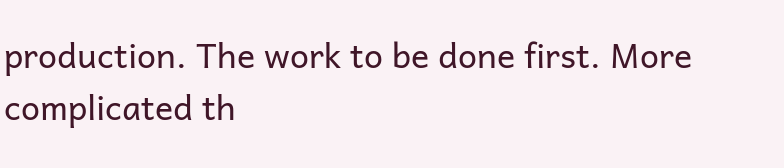production. The work to be done first. More complicated th